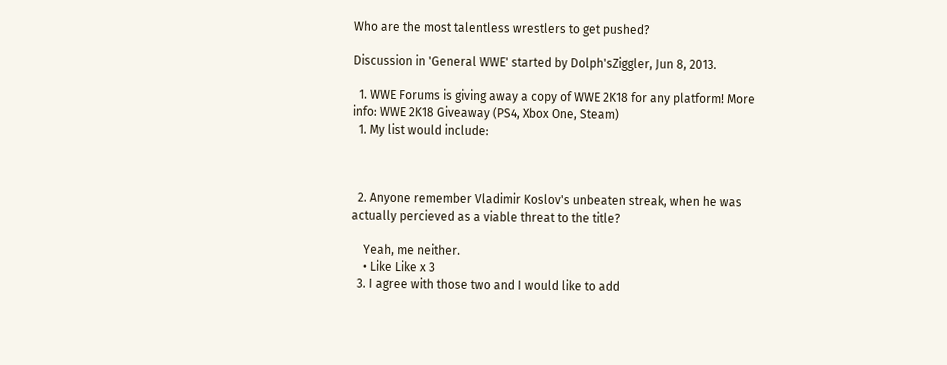Who are the most talentless wrestlers to get pushed?

Discussion in 'General WWE' started by Dolph'sZiggler, Jun 8, 2013.

  1. WWE Forums is giving away a copy of WWE 2K18 for any platform! More info: WWE 2K18 Giveaway (PS4, Xbox One, Steam)
  1. My list would include:



  2. Anyone remember Vladimir Koslov's unbeaten streak, when he was actually percieved as a viable threat to the title?

    Yeah, me neither.
    • Like Like x 3
  3. I agree with those two and I would like to add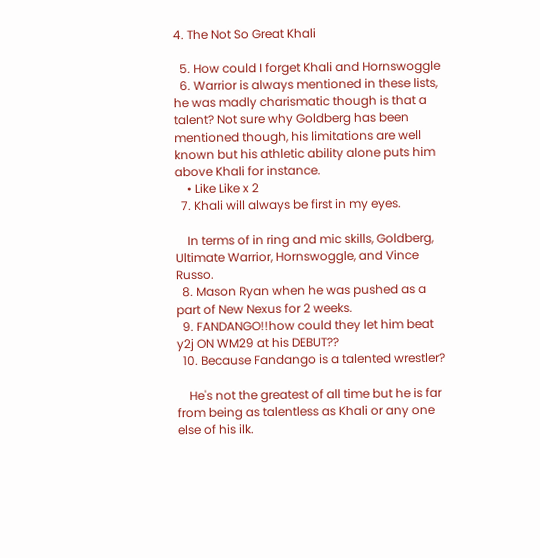4. The Not So Great Khali

  5. How could I forget Khali and Hornswoggle
  6. Warrior is always mentioned in these lists, he was madly charismatic though is that a talent? Not sure why Goldberg has been mentioned though, his limitations are well known but his athletic ability alone puts him above Khali for instance.
    • Like Like x 2
  7. Khali will always be first in my eyes.

    In terms of in ring and mic skills, Goldberg, Ultimate Warrior, Hornswoggle, and Vince Russo.
  8. Mason Ryan when he was pushed as a part of New Nexus for 2 weeks.
  9. FANDANGO!!how could they let him beat y2j ON WM29 at his DEBUT??
  10. Because Fandango is a talented wrestler?

    He's not the greatest of all time but he is far from being as talentless as Khali or any one else of his ilk.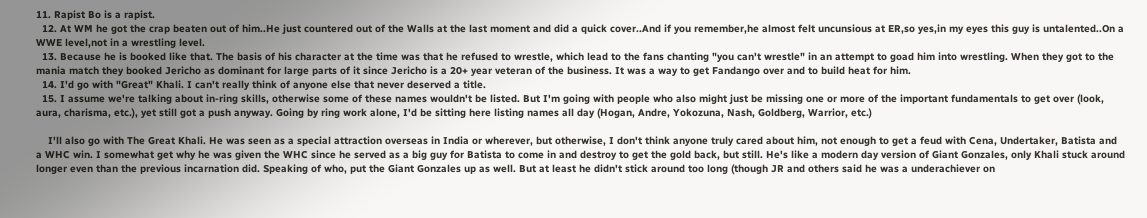11. Rapist Bo is a rapist.
  12. At WM he got the crap beaten out of him..He just countered out of the Walls at the last moment and did a quick cover..And if you remember,he almost felt uncunsious at ER,so yes,in my eyes this guy is untalented..On a WWE level,not in a wrestling level.
  13. Because he is booked like that. The basis of his character at the time was that he refused to wrestle, which lead to the fans chanting "you can't wrestle" in an attempt to goad him into wrestling. When they got to the mania match they booked Jericho as dominant for large parts of it since Jericho is a 20+ year veteran of the business. It was a way to get Fandango over and to build heat for him.
  14. I'd go with "Great" Khali. I can't really think of anyone else that never deserved a title.
  15. I assume we're talking about in-ring skills, otherwise some of these names wouldn't be listed. But I'm going with people who also might just be missing one or more of the important fundamentals to get over (look, aura, charisma, etc.), yet still got a push anyway. Going by ring work alone, I'd be sitting here listing names all day (Hogan, Andre, Yokozuna, Nash, Goldberg, Warrior, etc.)

    I'll also go with The Great Khali. He was seen as a special attraction overseas in India or wherever, but otherwise, I don't think anyone truly cared about him, not enough to get a feud with Cena, Undertaker, Batista and a WHC win. I somewhat get why he was given the WHC since he served as a big guy for Batista to come in and destroy to get the gold back, but still. He's like a modern day version of Giant Gonzales, only Khali stuck around longer even than the previous incarnation did. Speaking of who, put the Giant Gonzales up as well. But at least he didn't stick around too long (though JR and others said he was a underachiever on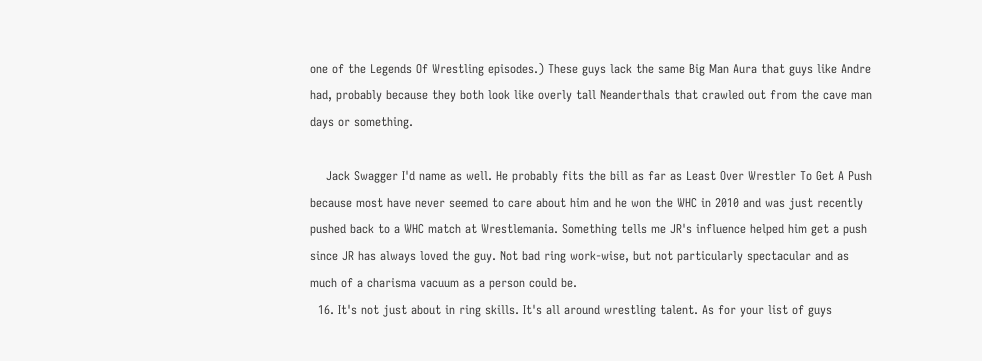one of the Legends Of Wrestling episodes.) These guys lack the same Big Man Aura that guys like Andre had, probably because they both look like overly tall Neanderthals that crawled out from the cave man days or something.

    Jack Swagger I'd name as well. He probably fits the bill as far as Least Over Wrestler To Get A Push because most have never seemed to care about him and he won the WHC in 2010 and was just recently pushed back to a WHC match at Wrestlemania. Something tells me JR's influence helped him get a push since JR has always loved the guy. Not bad ring work-wise, but not particularly spectacular and as much of a charisma vacuum as a person could be.
  16. It's not just about in ring skills. It's all around wrestling talent. As for your list of guys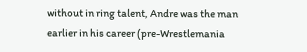without in ring talent, Andre was the man earlier in his career (pre-Wrestlemania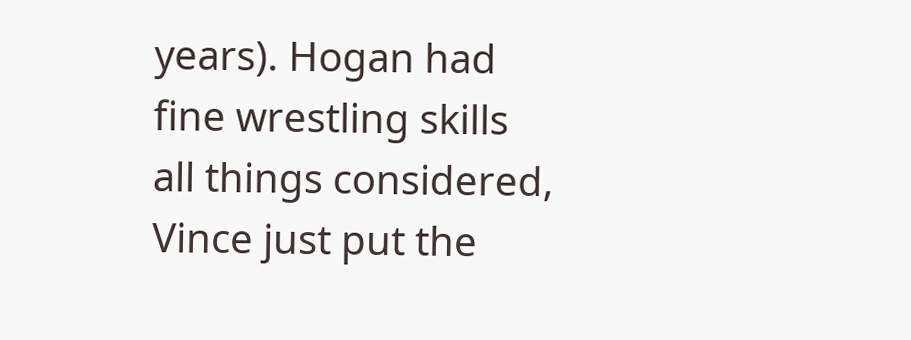years). Hogan had fine wrestling skills all things considered, Vince just put the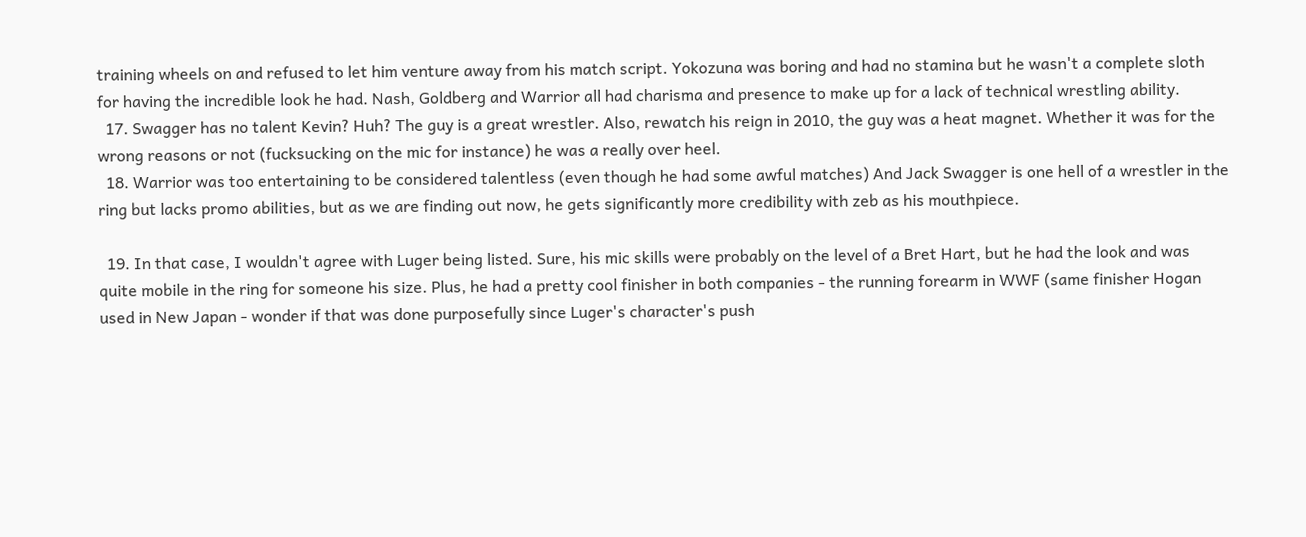training wheels on and refused to let him venture away from his match script. Yokozuna was boring and had no stamina but he wasn't a complete sloth for having the incredible look he had. Nash, Goldberg and Warrior all had charisma and presence to make up for a lack of technical wrestling ability.
  17. Swagger has no talent Kevin? Huh? The guy is a great wrestler. Also, rewatch his reign in 2010, the guy was a heat magnet. Whether it was for the wrong reasons or not (fucksucking on the mic for instance) he was a really over heel.
  18. Warrior was too entertaining to be considered talentless (even though he had some awful matches) And Jack Swagger is one hell of a wrestler in the ring but lacks promo abilities, but as we are finding out now, he gets significantly more credibility with zeb as his mouthpiece.

  19. In that case, I wouldn't agree with Luger being listed. Sure, his mic skills were probably on the level of a Bret Hart, but he had the look and was quite mobile in the ring for someone his size. Plus, he had a pretty cool finisher in both companies - the running forearm in WWF (same finisher Hogan used in New Japan - wonder if that was done purposefully since Luger's character's push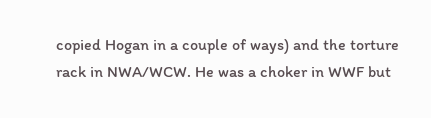copied Hogan in a couple of ways) and the torture rack in NWA/WCW. He was a choker in WWF but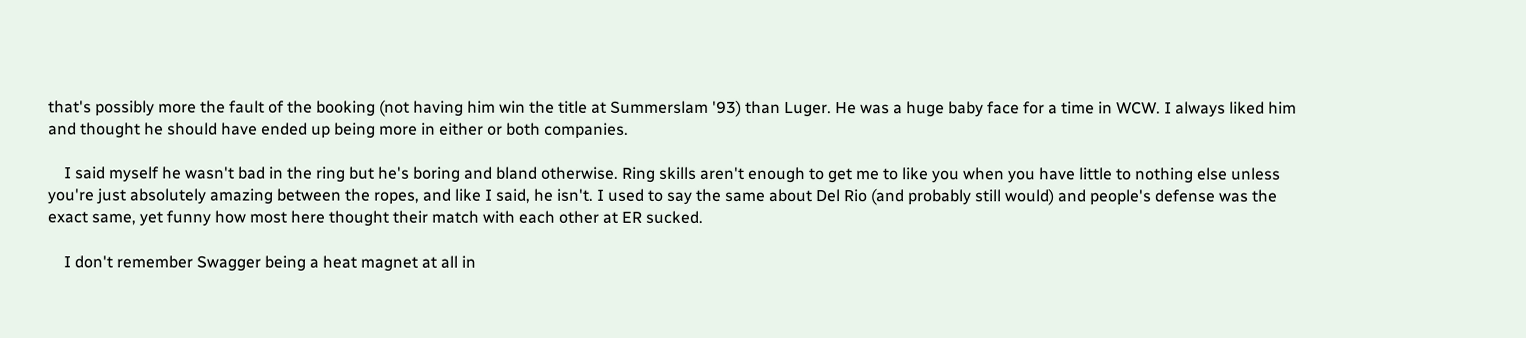that's possibly more the fault of the booking (not having him win the title at Summerslam '93) than Luger. He was a huge baby face for a time in WCW. I always liked him and thought he should have ended up being more in either or both companies.

    I said myself he wasn't bad in the ring but he's boring and bland otherwise. Ring skills aren't enough to get me to like you when you have little to nothing else unless you're just absolutely amazing between the ropes, and like I said, he isn't. I used to say the same about Del Rio (and probably still would) and people's defense was the exact same, yet funny how most here thought their match with each other at ER sucked.

    I don't remember Swagger being a heat magnet at all in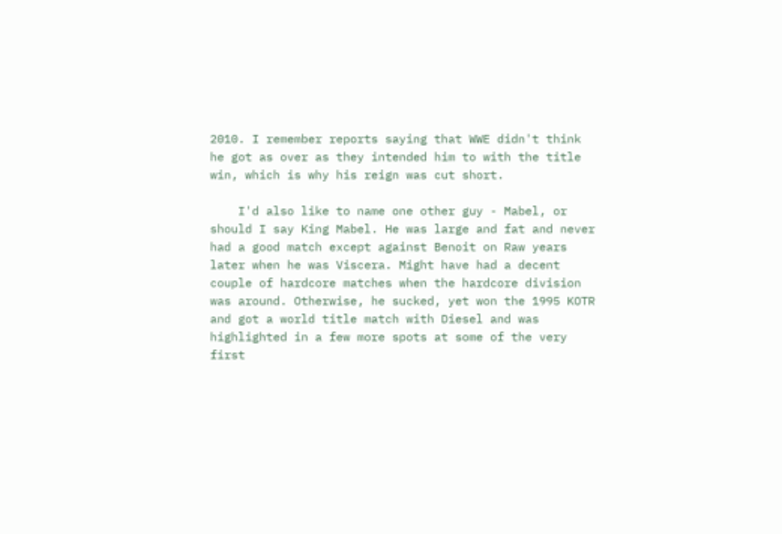2010. I remember reports saying that WWE didn't think he got as over as they intended him to with the title win, which is why his reign was cut short.

    I'd also like to name one other guy - Mabel, or should I say King Mabel. He was large and fat and never had a good match except against Benoit on Raw years later when he was Viscera. Might have had a decent couple of hardcore matches when the hardcore division was around. Otherwise, he sucked, yet won the 1995 KOTR and got a world title match with Diesel and was highlighted in a few more spots at some of the very first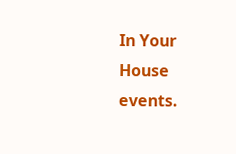In Your House events.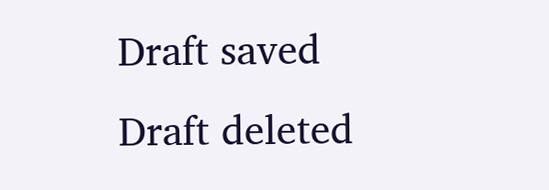Draft saved Draft deleted